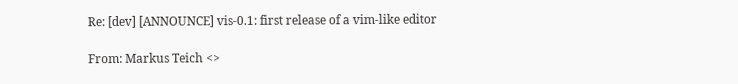Re: [dev] [ANNOUNCE] vis-0.1: first release of a vim-like editor

From: Markus Teich <>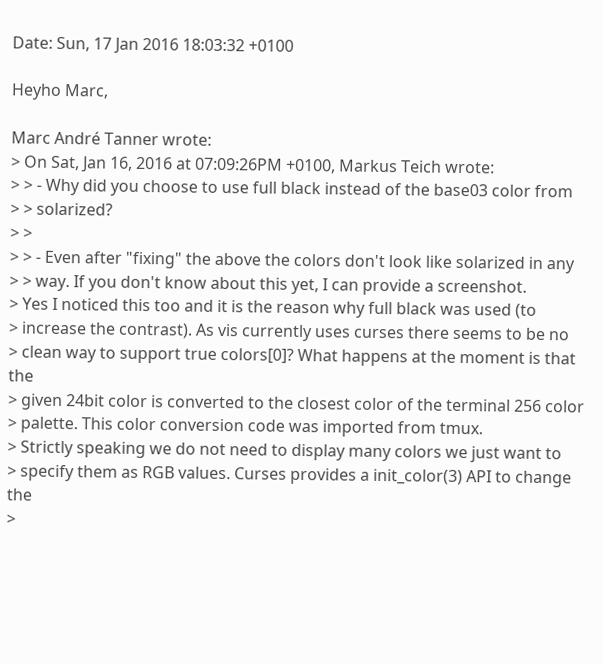Date: Sun, 17 Jan 2016 18:03:32 +0100

Heyho Marc,

Marc André Tanner wrote:
> On Sat, Jan 16, 2016 at 07:09:26PM +0100, Markus Teich wrote:
> > - Why did you choose to use full black instead of the base03 color from
> > solarized?
> >
> > - Even after "fixing" the above the colors don't look like solarized in any
> > way. If you don't know about this yet, I can provide a screenshot.
> Yes I noticed this too and it is the reason why full black was used (to
> increase the contrast). As vis currently uses curses there seems to be no
> clean way to support true colors[0]? What happens at the moment is that the
> given 24bit color is converted to the closest color of the terminal 256 color
> palette. This color conversion code was imported from tmux.
> Strictly speaking we do not need to display many colors we just want to
> specify them as RGB values. Curses provides a init_color(3) API to change the
>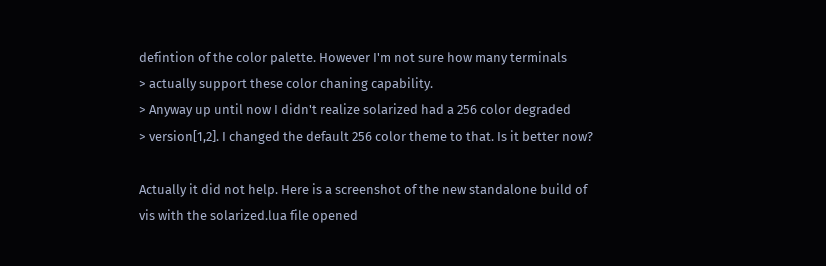defintion of the color palette. However I'm not sure how many terminals
> actually support these color chaning capability.
> Anyway up until now I didn't realize solarized had a 256 color degraded
> version[1,2]. I changed the default 256 color theme to that. Is it better now?

Actually it did not help. Here is a screenshot of the new standalone build of
vis with the solarized.lua file opened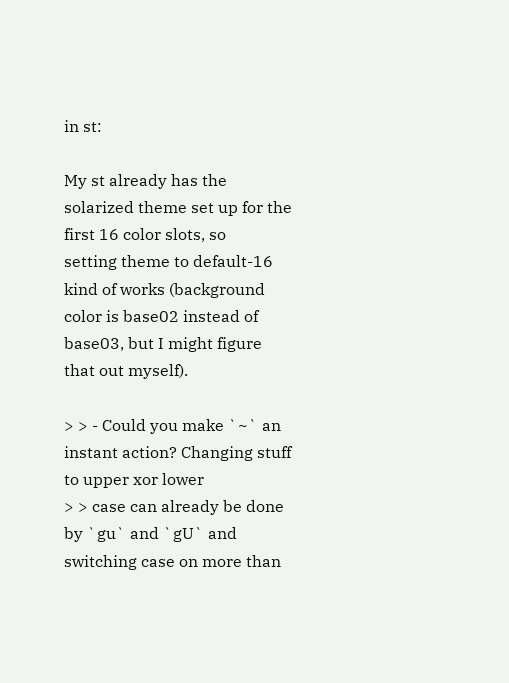in st:

My st already has the solarized theme set up for the first 16 color slots, so
setting theme to default-16 kind of works (background color is base02 instead of
base03, but I might figure that out myself).

> > - Could you make `~` an instant action? Changing stuff to upper xor lower
> > case can already be done by `gu` and `gU` and switching case on more than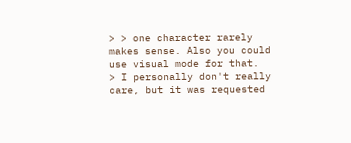> > one character rarely makes sense. Also you could use visual mode for that.
> I personally don't really care, but it was requested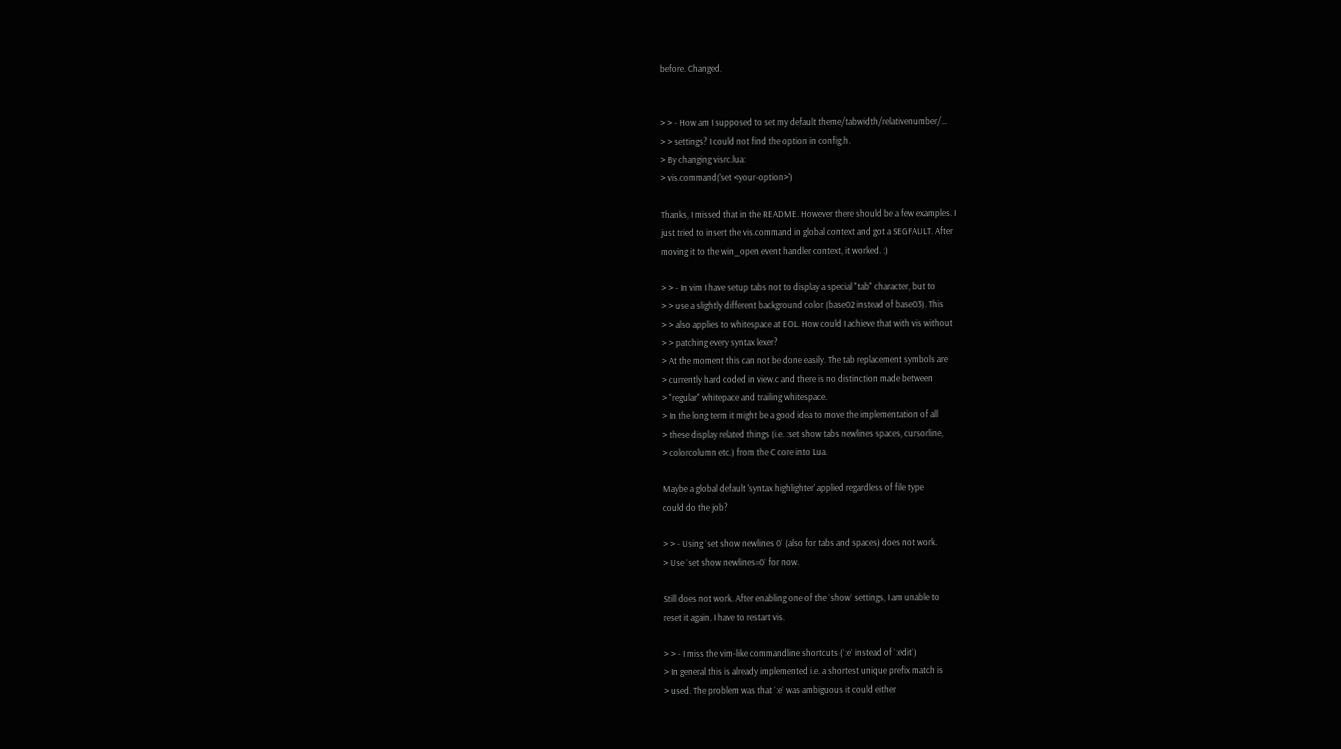before. Changed.


> > - How am I supposed to set my default theme/tabwidth/relativenumber/…
> > settings? I could not find the option in config.h.
> By changing visrc.lua:
> vis.command('set <your-option>')

Thanks, I missed that in the README. However there should be a few examples. I
just tried to insert the vis.command in global context and got a SEGFAULT. After
moving it to the win_open event handler context, it worked. :)

> > - In vim I have setup tabs not to display a special "tab" character, but to
> > use a slightly different background color (base02 instead of base03). This
> > also applies to whitespace at EOL. How could I achieve that with vis without
> > patching every syntax lexer?
> At the moment this can not be done easily. The tab replacement symbols are
> currently hard coded in view.c and there is no distinction made between
> "regular" whitepace and trailing whitespace.
> In the long term it might be a good idea to move the implementation of all
> these display related things (i.e. :set show tabs newlines spaces, cursorline,
> colorcolumn etc.) from the C core into Lua.

Maybe a global default 'syntax highlighter' applied regardless of file type
could do the job?

> > - Using `set show newlines 0` (also for tabs and spaces) does not work.
> Use `set show newlines=0` for now.

Still does not work. After enabling one of the `show` settings, I am unable to
reset it again. I have to restart vis.

> > - I miss the vim-like commandline shortcuts (`:e` instead of `:edit`)
> In general this is already implemented i.e. a shortest unique prefix match is
> used. The problem was that `:e` was ambiguous it could either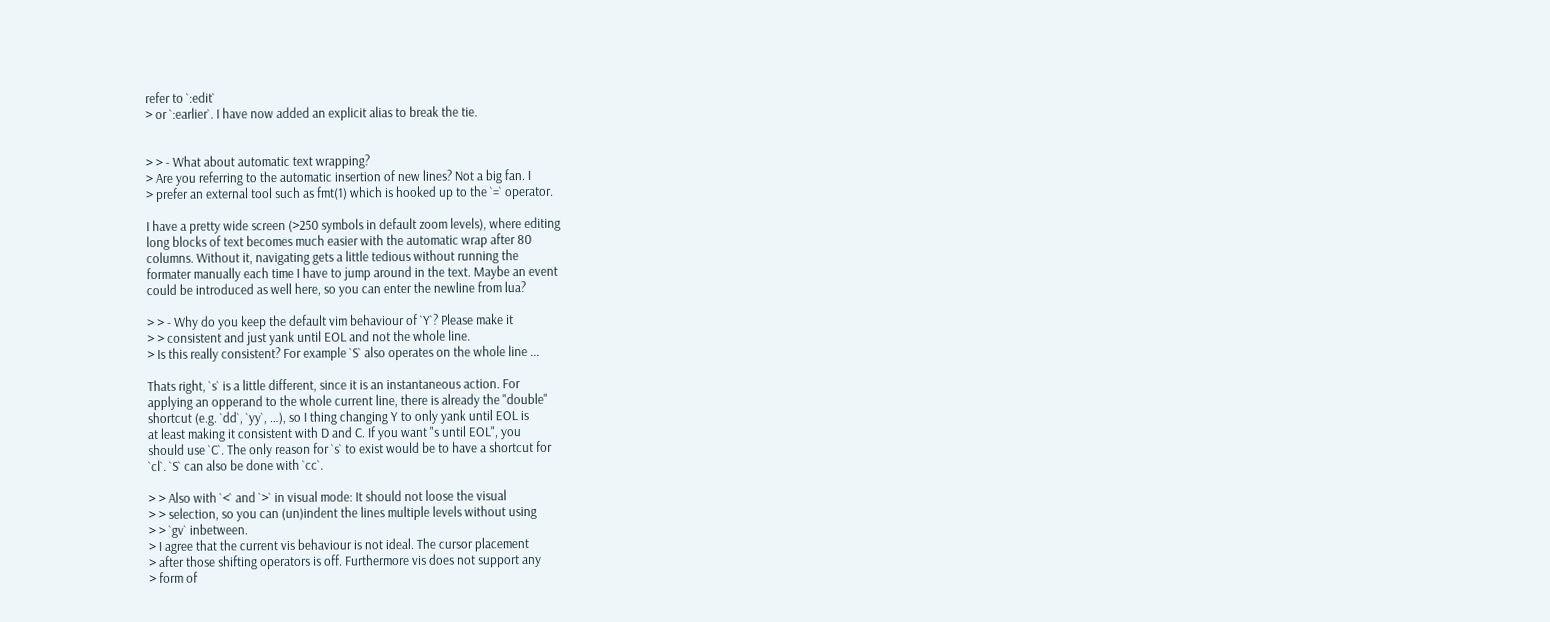refer to `:edit`
> or `:earlier`. I have now added an explicit alias to break the tie.


> > - What about automatic text wrapping?
> Are you referring to the automatic insertion of new lines? Not a big fan. I
> prefer an external tool such as fmt(1) which is hooked up to the `=` operator.

I have a pretty wide screen (>250 symbols in default zoom levels), where editing
long blocks of text becomes much easier with the automatic wrap after 80
columns. Without it, navigating gets a little tedious without running the
formater manually each time I have to jump around in the text. Maybe an event
could be introduced as well here, so you can enter the newline from lua?

> > - Why do you keep the default vim behaviour of `Y`? Please make it
> > consistent and just yank until EOL and not the whole line.
> Is this really consistent? For example `S` also operates on the whole line ...

Thats right, `s` is a little different, since it is an instantaneous action. For
applying an opperand to the whole current line, there is already the "double"
shortcut (e.g. `dd`, `yy`, …), so I thing changing Y to only yank until EOL is
at least making it consistent with D and C. If you want "s until EOL", you
should use `C`. The only reason for `s` to exist would be to have a shortcut for
`cl`. `S` can also be done with `cc`.

> > Also with `<` and `>` in visual mode: It should not loose the visual
> > selection, so you can (un)indent the lines multiple levels without using
> > `gv` inbetween.
> I agree that the current vis behaviour is not ideal. The cursor placement
> after those shifting operators is off. Furthermore vis does not support any
> form of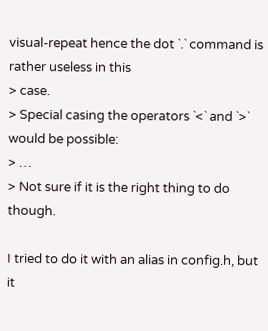visual-repeat hence the dot `.` command is rather useless in this
> case.
> Special casing the operators `<` and `>` would be possible:
> …
> Not sure if it is the right thing to do though.

I tried to do it with an alias in config.h, but it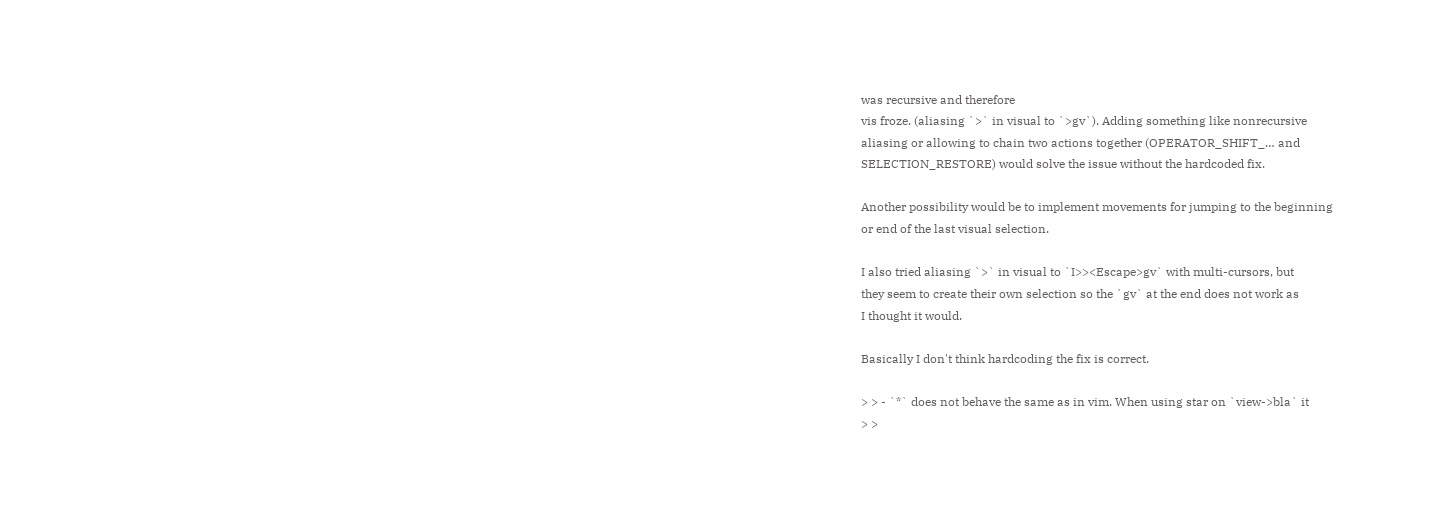was recursive and therefore
vis froze. (aliasing `>` in visual to `>gv`). Adding something like nonrecursive
aliasing or allowing to chain two actions together (OPERATOR_SHIFT_… and
SELECTION_RESTORE) would solve the issue without the hardcoded fix.

Another possibility would be to implement movements for jumping to the beginning
or end of the last visual selection.

I also tried aliasing `>` in visual to `I>><Escape>gv` with multi-cursors, but
they seem to create their own selection so the `gv` at the end does not work as
I thought it would.

Basically I don't think hardcoding the fix is correct.

> > - `*` does not behave the same as in vim. When using star on `view->bla` it
> >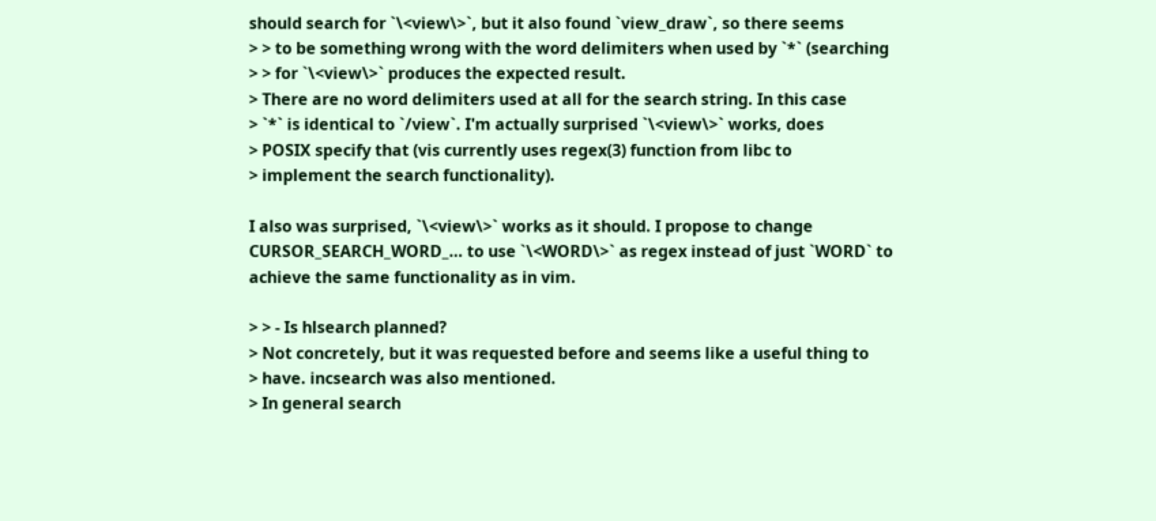should search for `\<view\>`, but it also found `view_draw`, so there seems
> > to be something wrong with the word delimiters when used by `*` (searching
> > for `\<view\>` produces the expected result.
> There are no word delimiters used at all for the search string. In this case
> `*` is identical to `/view`. I'm actually surprised `\<view\>` works, does
> POSIX specify that (vis currently uses regex(3) function from libc to
> implement the search functionality).

I also was surprised, `\<view\>` works as it should. I propose to change
CURSOR_SEARCH_WORD_… to use `\<WORD\>` as regex instead of just `WORD` to
achieve the same functionality as in vim.

> > - Is hlsearch planned?
> Not concretely, but it was requested before and seems like a useful thing to
> have. incsearch was also mentioned.
> In general search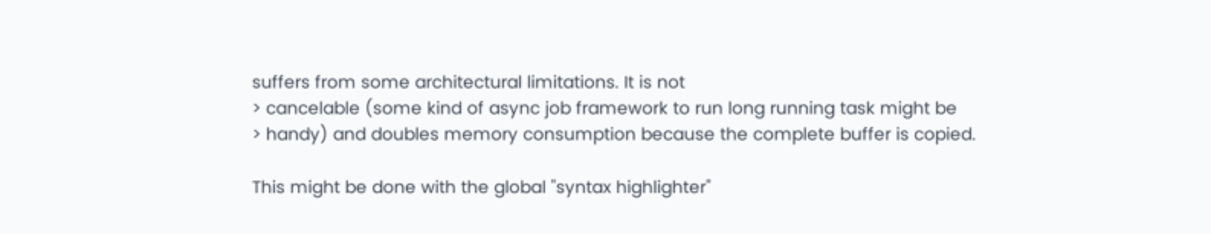suffers from some architectural limitations. It is not
> cancelable (some kind of async job framework to run long running task might be
> handy) and doubles memory consumption because the complete buffer is copied.

This might be done with the global "syntax highlighter"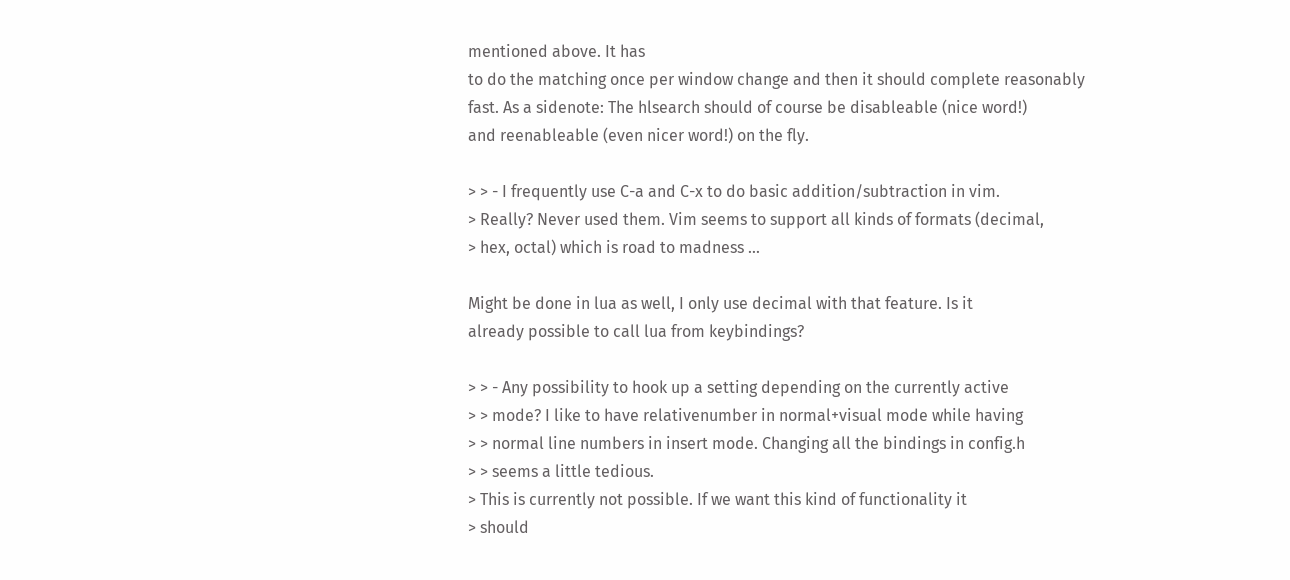mentioned above. It has
to do the matching once per window change and then it should complete reasonably
fast. As a sidenote: The hlsearch should of course be disableable (nice word!)
and reenableable (even nicer word!) on the fly.

> > - I frequently use C-a and C-x to do basic addition/subtraction in vim.
> Really? Never used them. Vim seems to support all kinds of formats (decimal,
> hex, octal) which is road to madness ...

Might be done in lua as well, I only use decimal with that feature. Is it
already possible to call lua from keybindings?

> > - Any possibility to hook up a setting depending on the currently active
> > mode? I like to have relativenumber in normal+visual mode while having
> > normal line numbers in insert mode. Changing all the bindings in config.h
> > seems a little tedious.
> This is currently not possible. If we want this kind of functionality it
> should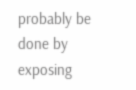probably be done by exposing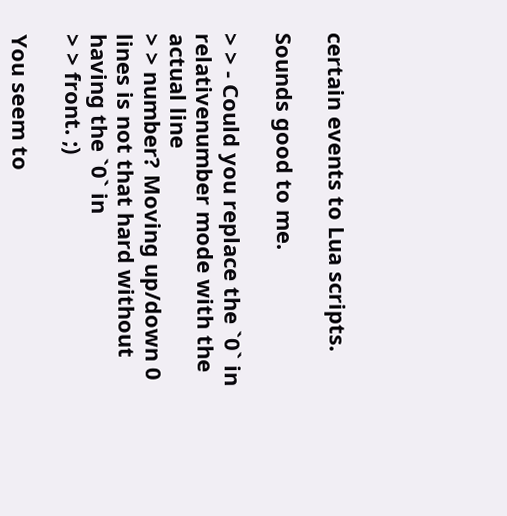certain events to Lua scripts.

Sounds good to me.

> > - Could you replace the `0` in relativenumber mode with the actual line
> > number? Moving up/down 0 lines is not that hard without having the `0` in
> > front. ;)

You seem to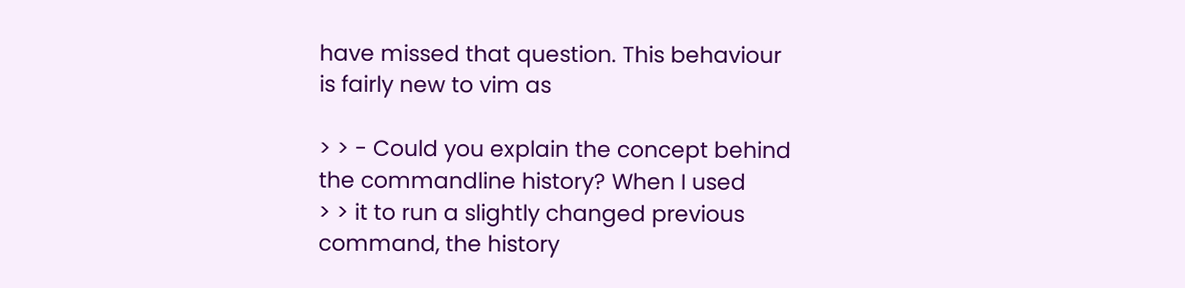have missed that question. This behaviour is fairly new to vim as

> > - Could you explain the concept behind the commandline history? When I used
> > it to run a slightly changed previous command, the history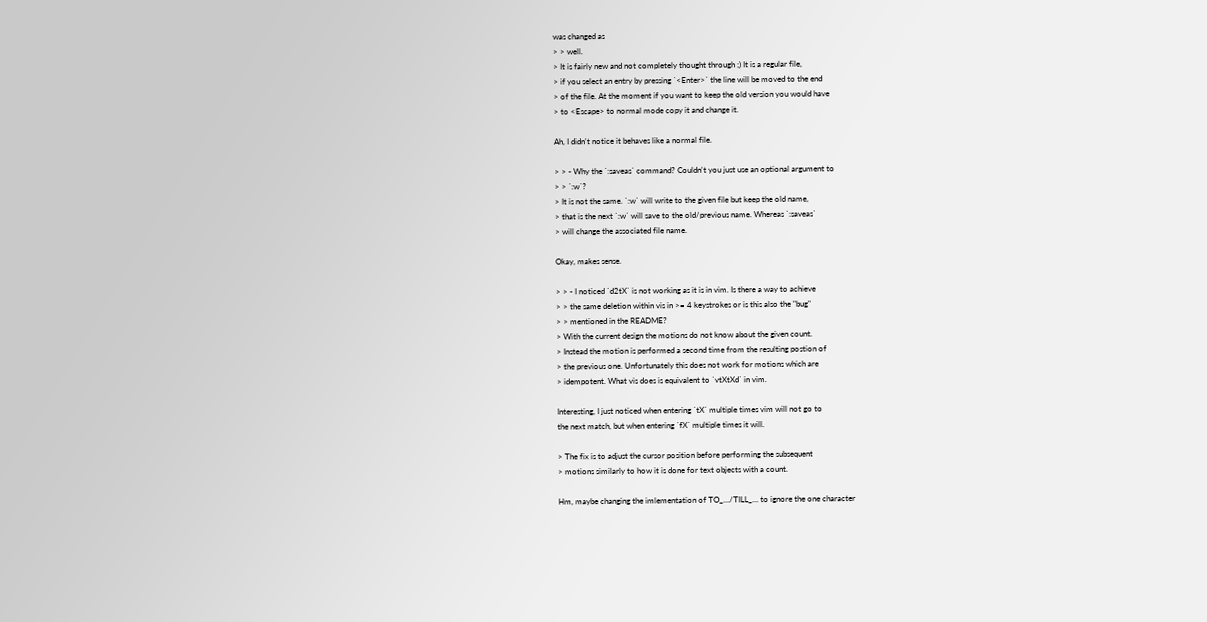was changed as
> > well.
> It is fairly new and not completely thought through ;) It is a regular file,
> if you select an entry by pressing `<Enter>` the line will be moved to the end
> of the file. At the moment if you want to keep the old version you would have
> to <Escape> to normal mode copy it and change it.

Ah, I didn't notice it behaves like a normal file.

> > - Why the `:saveas` command? Couldn't you just use an optional argument to
> > `:w`?
> It is not the same. `:w` will write to the given file but keep the old name,
> that is the next `:w` will save to the old/previous name. Whereas `:saveas`
> will change the associated file name.

Okay, makes sense.

> > - I noticed `d2tX` is not working as it is in vim. Is there a way to achieve
> > the same deletion within vis in >= 4 keystrokes or is this also the "bug"
> > mentioned in the README?
> With the current design the motions do not know about the given count.
> Instead the motion is performed a second time from the resulting postion of
> the previous one. Unfortunately this does not work for motions which are
> idempotent. What vis does is equivalent to `vtXtXd` in vim.

Interesting, I just noticed when entering `tX` multiple times vim will not go to
the next match, but when entering `fX` multiple times it will.

> The fix is to adjust the cursor position before performing the subsequent
> motions similarly to how it is done for text objects with a count.

Hm, maybe changing the imlementation of TO_…/TILL_… to ignore the one character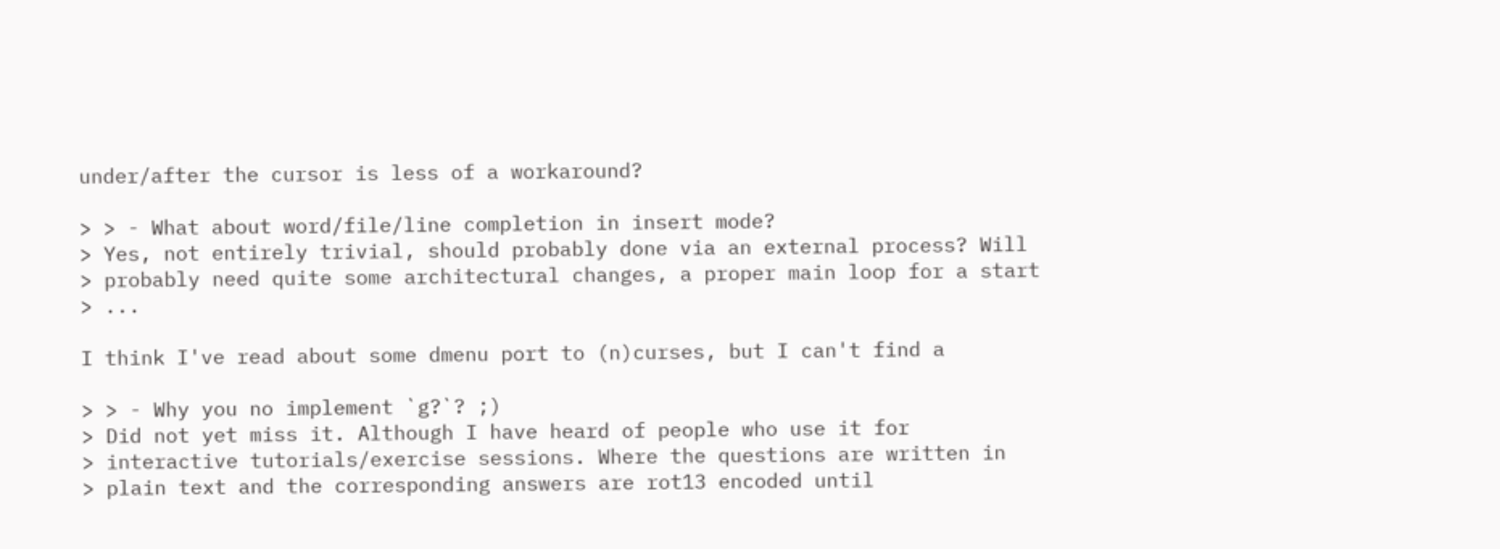under/after the cursor is less of a workaround?

> > - What about word/file/line completion in insert mode?
> Yes, not entirely trivial, should probably done via an external process? Will
> probably need quite some architectural changes, a proper main loop for a start
> ...

I think I've read about some dmenu port to (n)curses, but I can't find a

> > - Why you no implement `g?`? ;)
> Did not yet miss it. Although I have heard of people who use it for
> interactive tutorials/exercise sessions. Where the questions are written in
> plain text and the corresponding answers are rot13 encoded until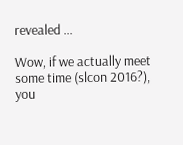revealed ...

Wow, if we actually meet some time (slcon 2016?), you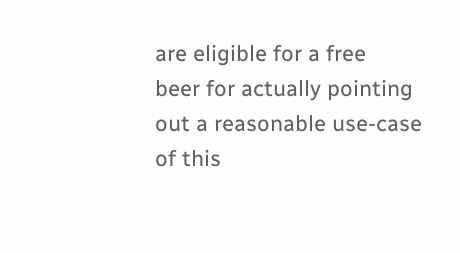are eligible for a free
beer for actually pointing out a reasonable use-case of this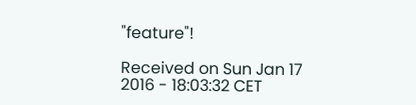"feature"!

Received on Sun Jan 17 2016 - 18:03:32 CET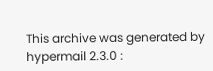This archive was generated by hypermail 2.3.0 :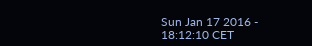Sun Jan 17 2016 - 18:12:10 CET